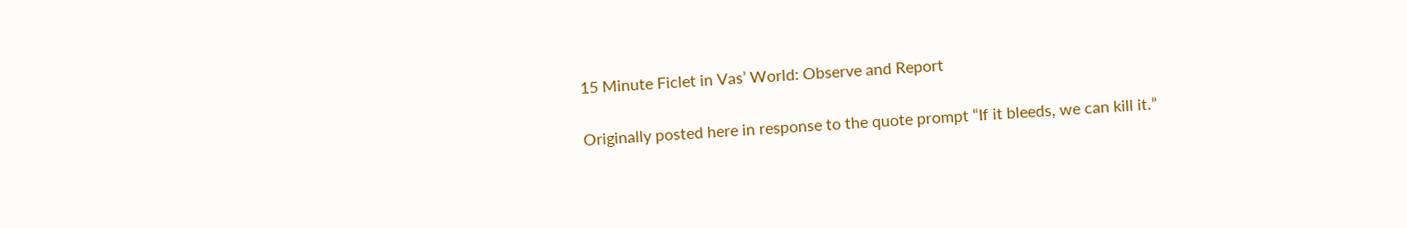15 Minute Ficlet in Vas’ World: Observe and Report

Originally posted here in response to the quote prompt “If it bleeds, we can kill it.”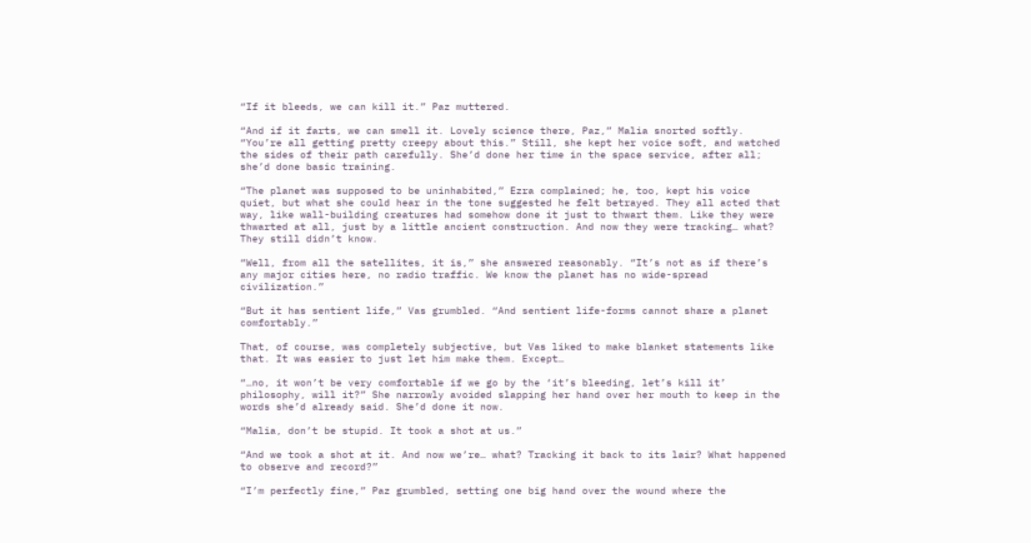“If it bleeds, we can kill it.” Paz muttered.

“And if it farts, we can smell it. Lovely science there, Paz,” Malia snorted softly. “You’re all getting pretty creepy about this.” Still, she kept her voice soft, and watched the sides of their path carefully. She’d done her time in the space service, after all; she’d done basic training.

“The planet was supposed to be uninhabited,” Ezra complained; he, too, kept his voice quiet, but what she could hear in the tone suggested he felt betrayed. They all acted that way, like wall-building creatures had somehow done it just to thwart them. Like they were thwarted at all, just by a little ancient construction. And now they were tracking… what? They still didn’t know.

“Well, from all the satellites, it is,” she answered reasonably. “It’s not as if there’s any major cities here, no radio traffic. We know the planet has no wide-spread civilization.”

“But it has sentient life,” Vas grumbled. “And sentient life-forms cannot share a planet comfortably.”

That, of course, was completely subjective, but Vas liked to make blanket statements like that. It was easier to just let him make them. Except…

“…no, it won’t be very comfortable if we go by the ‘it’s bleeding, let’s kill it’ philosophy, will it?” She narrowly avoided slapping her hand over her mouth to keep in the words she’d already said. She’d done it now.

“Malia, don’t be stupid. It took a shot at us.”

“And we took a shot at it. And now we’re… what? Tracking it back to its lair? What happened to observe and record?”

“I’m perfectly fine,” Paz grumbled, setting one big hand over the wound where the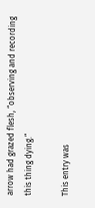arrow had grazed flesh, “observing and recording this thing dying.”

This entry was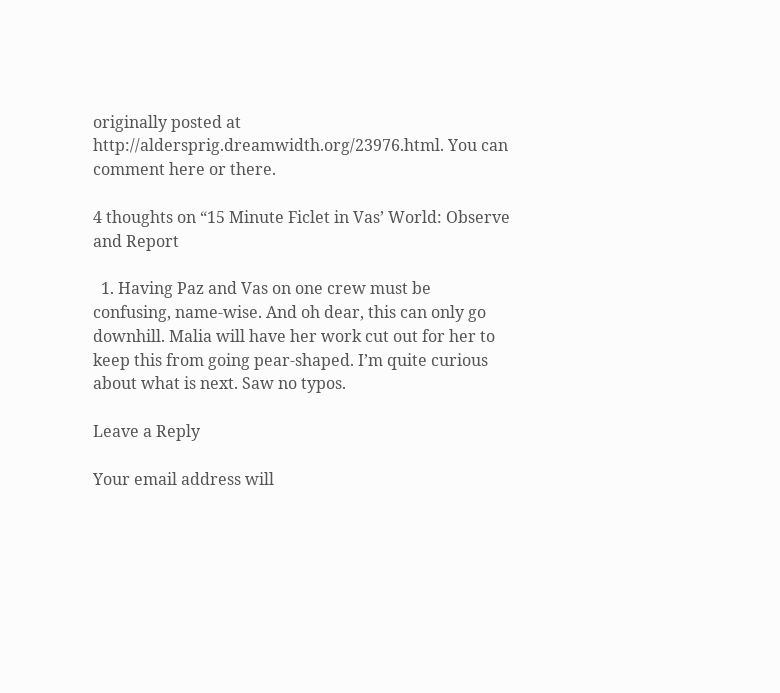originally posted at http://aldersprig.dreamwidth.org/23976.html. You can comment here or there.

4 thoughts on “15 Minute Ficlet in Vas’ World: Observe and Report

  1. Having Paz and Vas on one crew must be confusing, name-wise. And oh dear, this can only go downhill. Malia will have her work cut out for her to keep this from going pear-shaped. I’m quite curious about what is next. Saw no typos.

Leave a Reply

Your email address will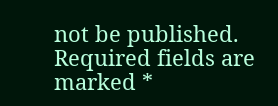not be published. Required fields are marked *